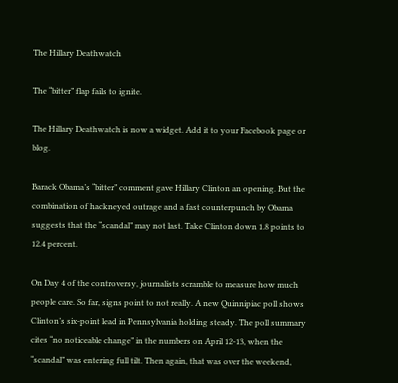The Hillary Deathwatch

The “bitter” flap fails to ignite.

The Hillary Deathwatch is now a widget. Add it to your Facebook page or blog.

Barack Obama’s “bitter” comment gave Hillary Clinton an opening. But the combination of hackneyed outrage and a fast counterpunch by Obama suggests that the “scandal” may not last. Take Clinton down 1.8 points to 12.4 percent.

On Day 4 of the controversy, journalists scramble to measure how much people care. So far, signs point to not really. A new Quinnipiac poll shows Clinton’s six-point lead in Pennsylvania holding steady. The poll summary cites “no noticeable change” in the numbers on April 12-13, when the “scandal” was entering full tilt. Then again, that was over the weekend,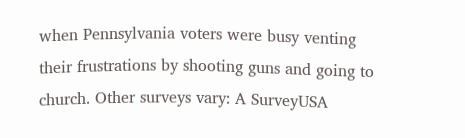when Pennsylvania voters were busy venting their frustrations by shooting guns and going to church. Other surveys vary: A SurveyUSA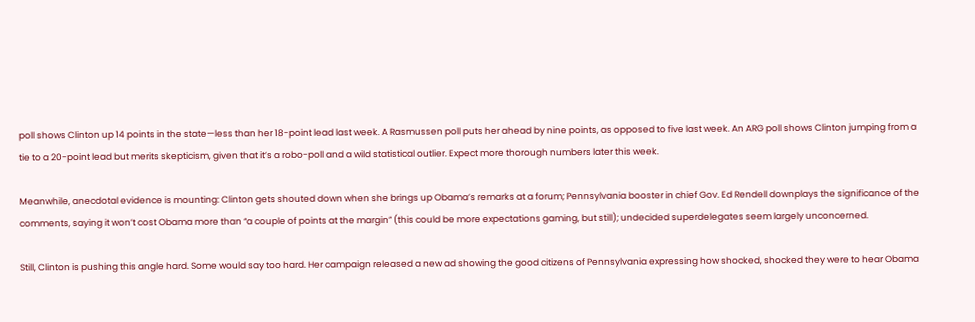poll shows Clinton up 14 points in the state—less than her 18-point lead last week. A Rasmussen poll puts her ahead by nine points, as opposed to five last week. An ARG poll shows Clinton jumping from a tie to a 20-point lead but merits skepticism, given that it’s a robo-poll and a wild statistical outlier. Expect more thorough numbers later this week.

Meanwhile, anecdotal evidence is mounting: Clinton gets shouted down when she brings up Obama’s remarks at a forum; Pennsylvania booster in chief Gov. Ed Rendell downplays the significance of the comments, saying it won’t cost Obama more than “a couple of points at the margin” (this could be more expectations gaming, but still); undecided superdelegates seem largely unconcerned.

Still, Clinton is pushing this angle hard. Some would say too hard. Her campaign released a new ad showing the good citizens of Pennsylvania expressing how shocked, shocked they were to hear Obama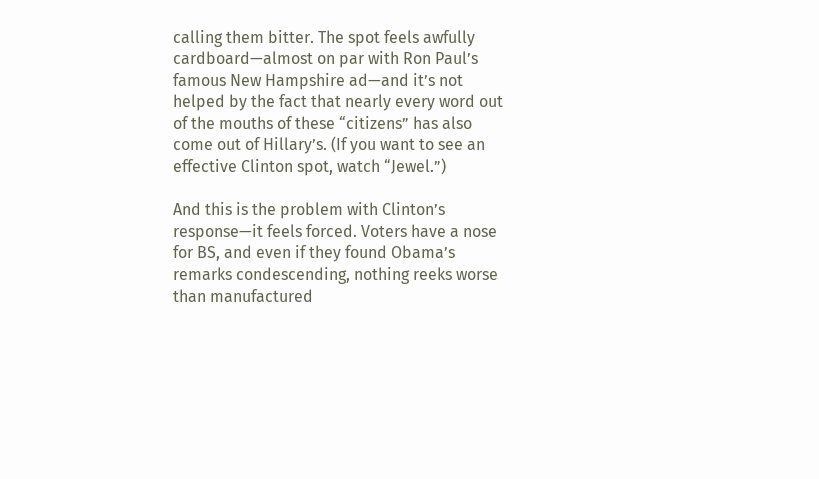calling them bitter. The spot feels awfully cardboard—almost on par with Ron Paul’s famous New Hampshire ad—and it’s not helped by the fact that nearly every word out of the mouths of these “citizens” has also come out of Hillary’s. (If you want to see an effective Clinton spot, watch “Jewel.”)

And this is the problem with Clinton’s response—it feels forced. Voters have a nose for BS, and even if they found Obama’s remarks condescending, nothing reeks worse than manufactured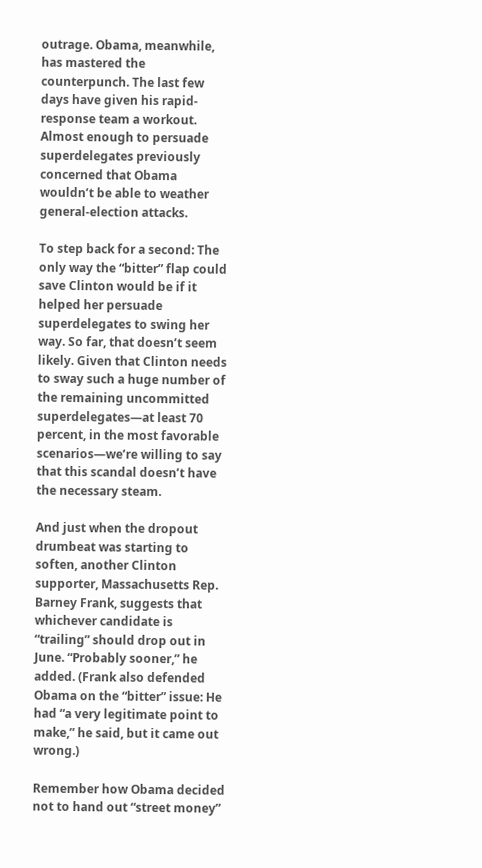outrage. Obama, meanwhile, has mastered the counterpunch. The last few days have given his rapid-response team a workout. Almost enough to persuade superdelegates previously concerned that Obama wouldn’t be able to weather general-election attacks.

To step back for a second: The only way the “bitter” flap could save Clinton would be if it helped her persuade superdelegates to swing her way. So far, that doesn’t seem likely. Given that Clinton needs to sway such a huge number of the remaining uncommitted superdelegates—at least 70 percent, in the most favorable scenarios—we’re willing to say that this scandal doesn’t have the necessary steam.

And just when the dropout drumbeat was starting to soften, another Clinton supporter, Massachusetts Rep. Barney Frank, suggests that whichever candidate is “trailing” should drop out in June. “Probably sooner,” he added. (Frank also defended Obama on the “bitter” issue: He had “a very legitimate point to make,” he said, but it came out wrong.)

Remember how Obama decided not to hand out “street money”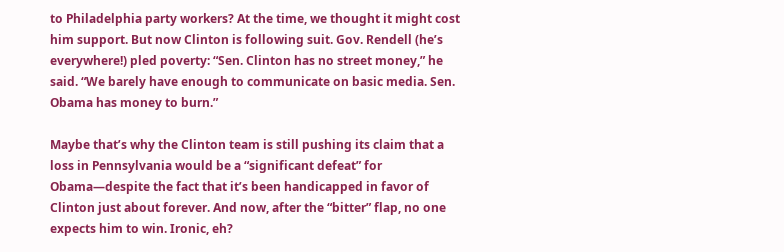to Philadelphia party workers? At the time, we thought it might cost him support. But now Clinton is following suit. Gov. Rendell (he’s everywhere!) pled poverty: “Sen. Clinton has no street money,” he said. “We barely have enough to communicate on basic media. Sen. Obama has money to burn.”

Maybe that’s why the Clinton team is still pushing its claim that a loss in Pennsylvania would be a “significant defeat” for Obama—despite the fact that it’s been handicapped in favor of Clinton just about forever. And now, after the “bitter” flap, no one expects him to win. Ironic, eh?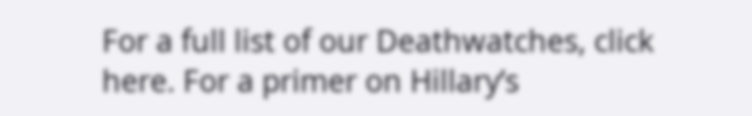For a full list of our Deathwatches, click here. For a primer on Hillary’s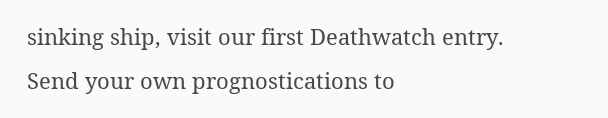sinking ship, visit our first Deathwatch entry. Send your own prognostications to